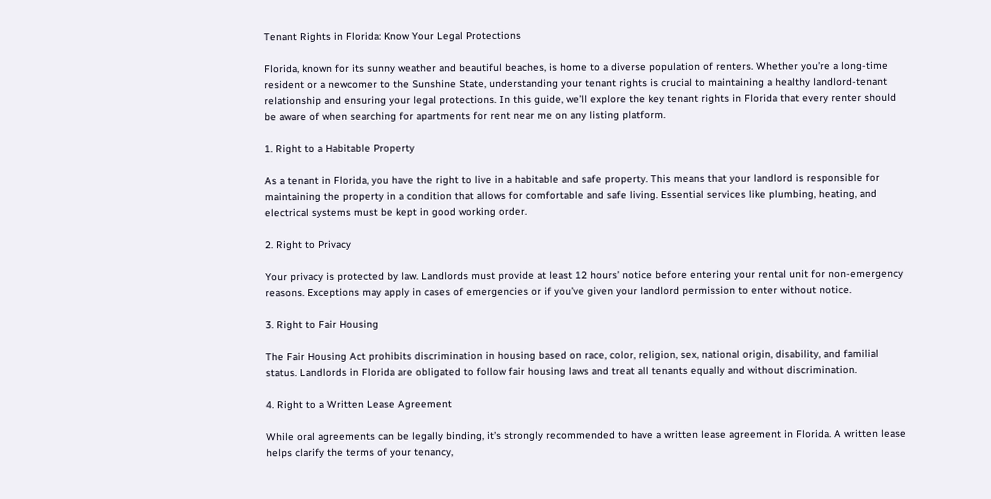Tenant Rights in Florida: Know Your Legal Protections

Florida, known for its sunny weather and beautiful beaches, is home to a diverse population of renters. Whether you’re a long-time resident or a newcomer to the Sunshine State, understanding your tenant rights is crucial to maintaining a healthy landlord-tenant relationship and ensuring your legal protections. In this guide, we’ll explore the key tenant rights in Florida that every renter should be aware of when searching for apartments for rent near me on any listing platform.

1. Right to a Habitable Property

As a tenant in Florida, you have the right to live in a habitable and safe property. This means that your landlord is responsible for maintaining the property in a condition that allows for comfortable and safe living. Essential services like plumbing, heating, and electrical systems must be kept in good working order.

2. Right to Privacy

Your privacy is protected by law. Landlords must provide at least 12 hours’ notice before entering your rental unit for non-emergency reasons. Exceptions may apply in cases of emergencies or if you’ve given your landlord permission to enter without notice.

3. Right to Fair Housing

The Fair Housing Act prohibits discrimination in housing based on race, color, religion, sex, national origin, disability, and familial status. Landlords in Florida are obligated to follow fair housing laws and treat all tenants equally and without discrimination.

4. Right to a Written Lease Agreement

While oral agreements can be legally binding, it’s strongly recommended to have a written lease agreement in Florida. A written lease helps clarify the terms of your tenancy,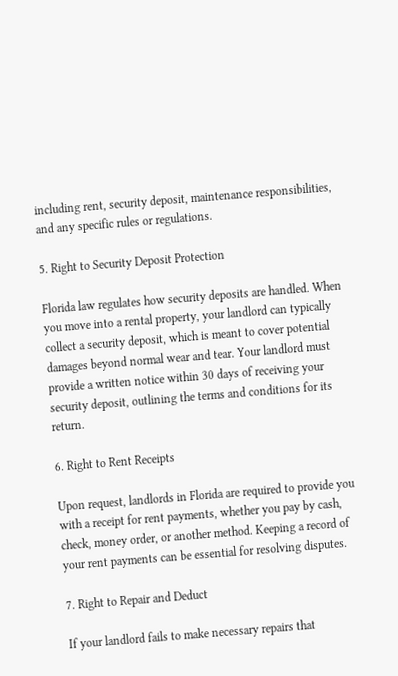including rent, security deposit, maintenance responsibilities, and any specific rules or regulations.

5. Right to Security Deposit Protection

Florida law regulates how security deposits are handled. When you move into a rental property, your landlord can typically collect a security deposit, which is meant to cover potential damages beyond normal wear and tear. Your landlord must provide a written notice within 30 days of receiving your security deposit, outlining the terms and conditions for its return.

6. Right to Rent Receipts

Upon request, landlords in Florida are required to provide you with a receipt for rent payments, whether you pay by cash, check, money order, or another method. Keeping a record of your rent payments can be essential for resolving disputes.

7. Right to Repair and Deduct

If your landlord fails to make necessary repairs that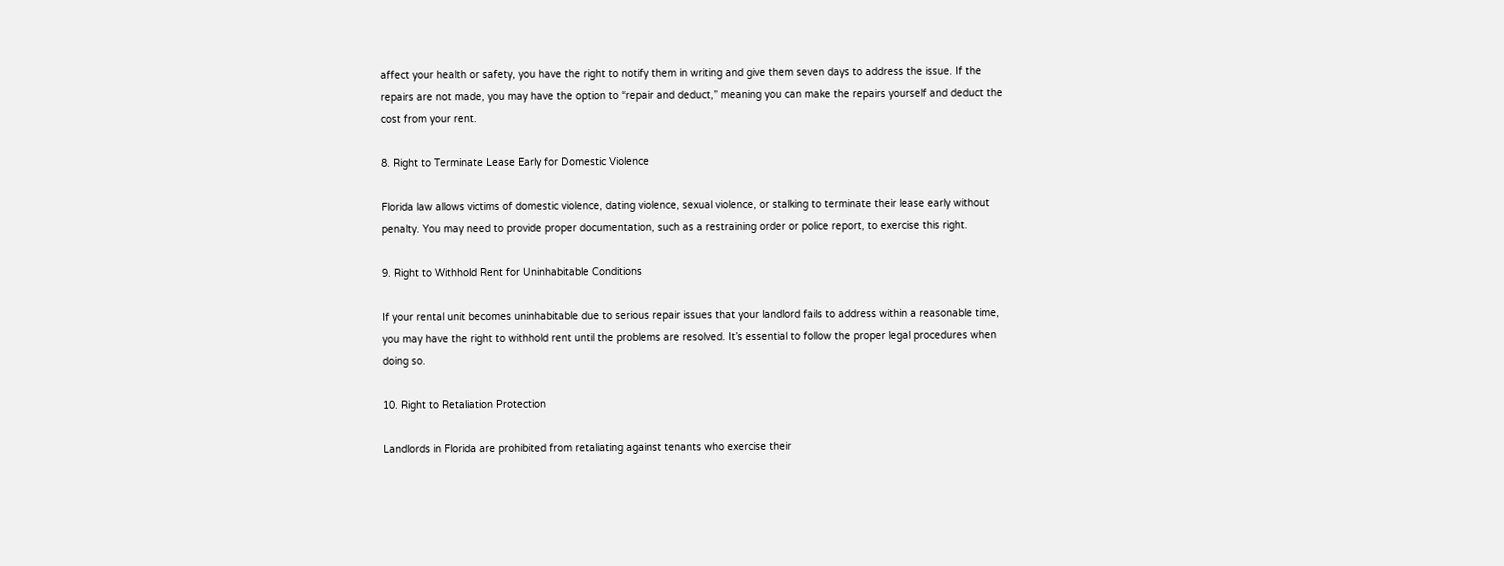affect your health or safety, you have the right to notify them in writing and give them seven days to address the issue. If the repairs are not made, you may have the option to “repair and deduct,” meaning you can make the repairs yourself and deduct the cost from your rent.

8. Right to Terminate Lease Early for Domestic Violence

Florida law allows victims of domestic violence, dating violence, sexual violence, or stalking to terminate their lease early without penalty. You may need to provide proper documentation, such as a restraining order or police report, to exercise this right.

9. Right to Withhold Rent for Uninhabitable Conditions

If your rental unit becomes uninhabitable due to serious repair issues that your landlord fails to address within a reasonable time, you may have the right to withhold rent until the problems are resolved. It’s essential to follow the proper legal procedures when doing so.

10. Right to Retaliation Protection

Landlords in Florida are prohibited from retaliating against tenants who exercise their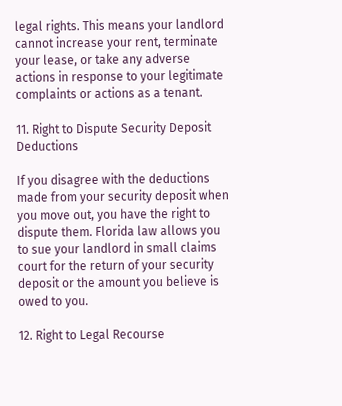legal rights. This means your landlord cannot increase your rent, terminate your lease, or take any adverse actions in response to your legitimate complaints or actions as a tenant.

11. Right to Dispute Security Deposit Deductions

If you disagree with the deductions made from your security deposit when you move out, you have the right to dispute them. Florida law allows you to sue your landlord in small claims court for the return of your security deposit or the amount you believe is owed to you.

12. Right to Legal Recourse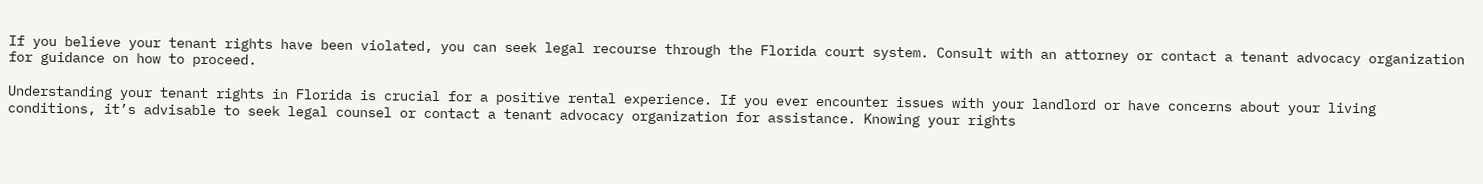If you believe your tenant rights have been violated, you can seek legal recourse through the Florida court system. Consult with an attorney or contact a tenant advocacy organization for guidance on how to proceed.

Understanding your tenant rights in Florida is crucial for a positive rental experience. If you ever encounter issues with your landlord or have concerns about your living conditions, it’s advisable to seek legal counsel or contact a tenant advocacy organization for assistance. Knowing your rights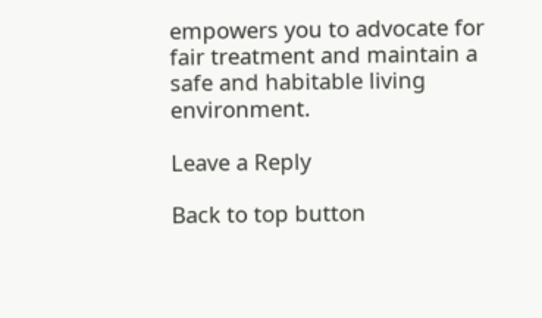empowers you to advocate for fair treatment and maintain a safe and habitable living environment.

Leave a Reply

Back to top button